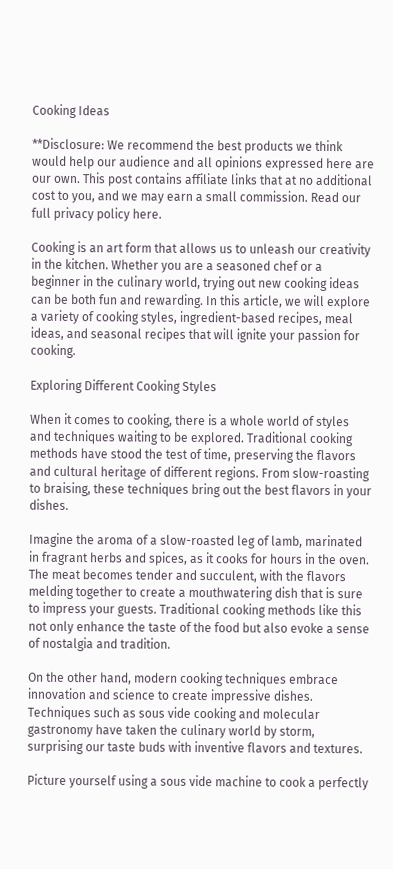Cooking Ideas

**Disclosure: We recommend the best products we think would help our audience and all opinions expressed here are our own. This post contains affiliate links that at no additional cost to you, and we may earn a small commission. Read our full privacy policy here.

Cooking is an art form that allows us to unleash our creativity in the kitchen. Whether you are a seasoned chef or a beginner in the culinary world, trying out new cooking ideas can be both fun and rewarding. In this article, we will explore a variety of cooking styles, ingredient-based recipes, meal ideas, and seasonal recipes that will ignite your passion for cooking.

Exploring Different Cooking Styles

When it comes to cooking, there is a whole world of styles and techniques waiting to be explored. Traditional cooking methods have stood the test of time, preserving the flavors and cultural heritage of different regions. From slow-roasting to braising, these techniques bring out the best flavors in your dishes.

Imagine the aroma of a slow-roasted leg of lamb, marinated in fragrant herbs and spices, as it cooks for hours in the oven. The meat becomes tender and succulent, with the flavors melding together to create a mouthwatering dish that is sure to impress your guests. Traditional cooking methods like this not only enhance the taste of the food but also evoke a sense of nostalgia and tradition.

On the other hand, modern cooking techniques embrace innovation and science to create impressive dishes. Techniques such as sous vide cooking and molecular gastronomy have taken the culinary world by storm, surprising our taste buds with inventive flavors and textures.

Picture yourself using a sous vide machine to cook a perfectly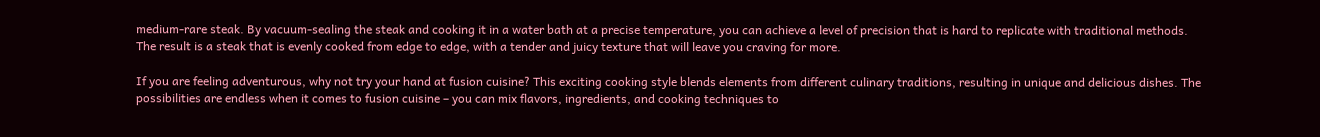medium-rare steak. By vacuum-sealing the steak and cooking it in a water bath at a precise temperature, you can achieve a level of precision that is hard to replicate with traditional methods. The result is a steak that is evenly cooked from edge to edge, with a tender and juicy texture that will leave you craving for more.

If you are feeling adventurous, why not try your hand at fusion cuisine? This exciting cooking style blends elements from different culinary traditions, resulting in unique and delicious dishes. The possibilities are endless when it comes to fusion cuisine – you can mix flavors, ingredients, and cooking techniques to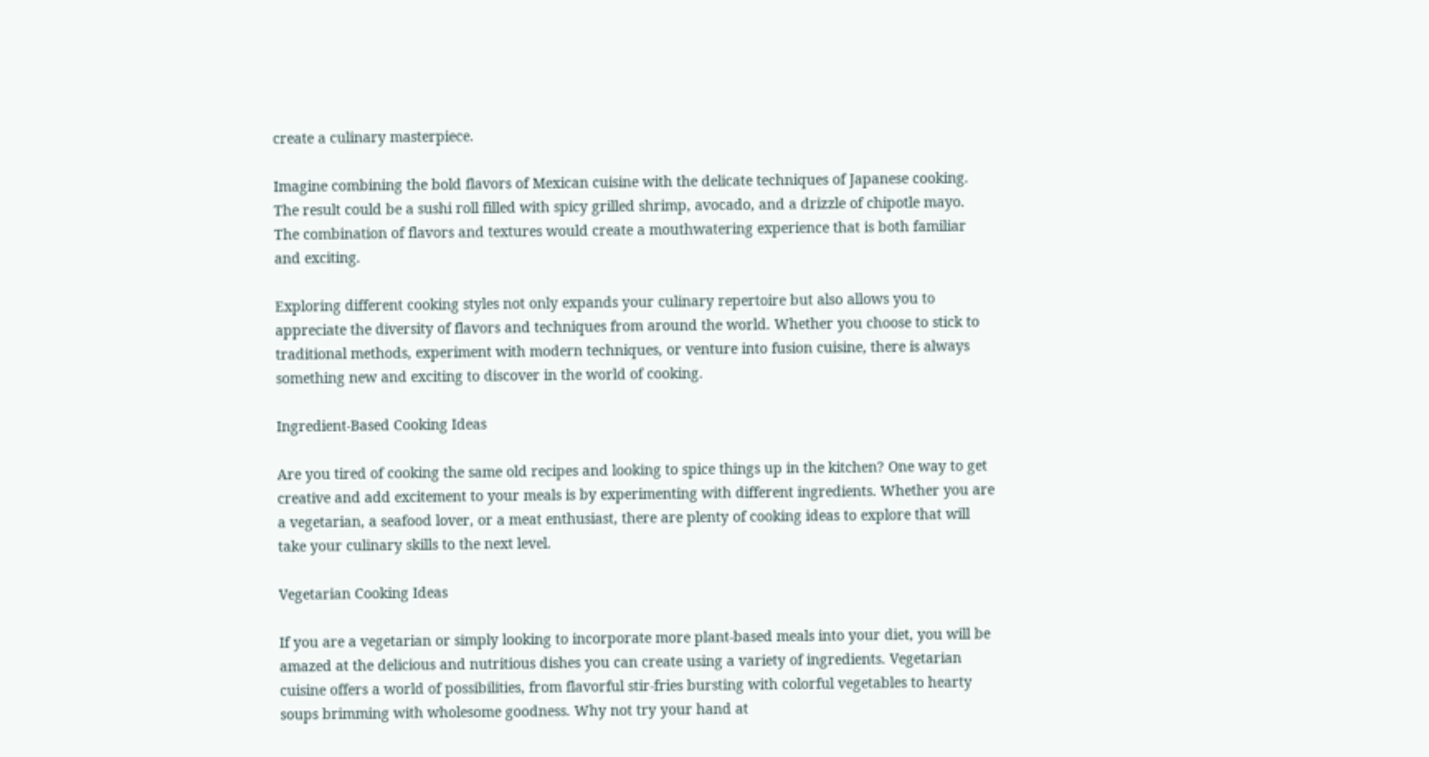create a culinary masterpiece.

Imagine combining the bold flavors of Mexican cuisine with the delicate techniques of Japanese cooking. The result could be a sushi roll filled with spicy grilled shrimp, avocado, and a drizzle of chipotle mayo. The combination of flavors and textures would create a mouthwatering experience that is both familiar and exciting.

Exploring different cooking styles not only expands your culinary repertoire but also allows you to appreciate the diversity of flavors and techniques from around the world. Whether you choose to stick to traditional methods, experiment with modern techniques, or venture into fusion cuisine, there is always something new and exciting to discover in the world of cooking.

Ingredient-Based Cooking Ideas

Are you tired of cooking the same old recipes and looking to spice things up in the kitchen? One way to get creative and add excitement to your meals is by experimenting with different ingredients. Whether you are a vegetarian, a seafood lover, or a meat enthusiast, there are plenty of cooking ideas to explore that will take your culinary skills to the next level.

Vegetarian Cooking Ideas

If you are a vegetarian or simply looking to incorporate more plant-based meals into your diet, you will be amazed at the delicious and nutritious dishes you can create using a variety of ingredients. Vegetarian cuisine offers a world of possibilities, from flavorful stir-fries bursting with colorful vegetables to hearty soups brimming with wholesome goodness. Why not try your hand at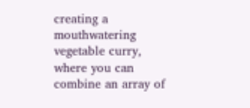creating a mouthwatering vegetable curry, where you can combine an array of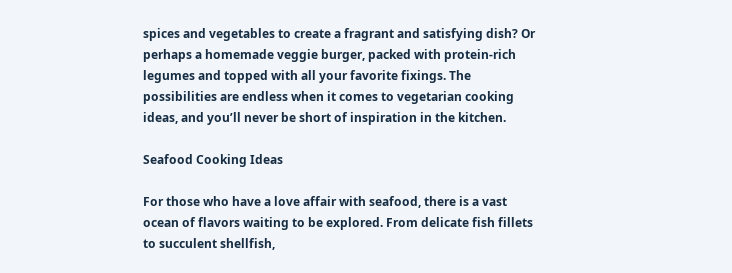spices and vegetables to create a fragrant and satisfying dish? Or perhaps a homemade veggie burger, packed with protein-rich legumes and topped with all your favorite fixings. The possibilities are endless when it comes to vegetarian cooking ideas, and you’ll never be short of inspiration in the kitchen.

Seafood Cooking Ideas

For those who have a love affair with seafood, there is a vast ocean of flavors waiting to be explored. From delicate fish fillets to succulent shellfish,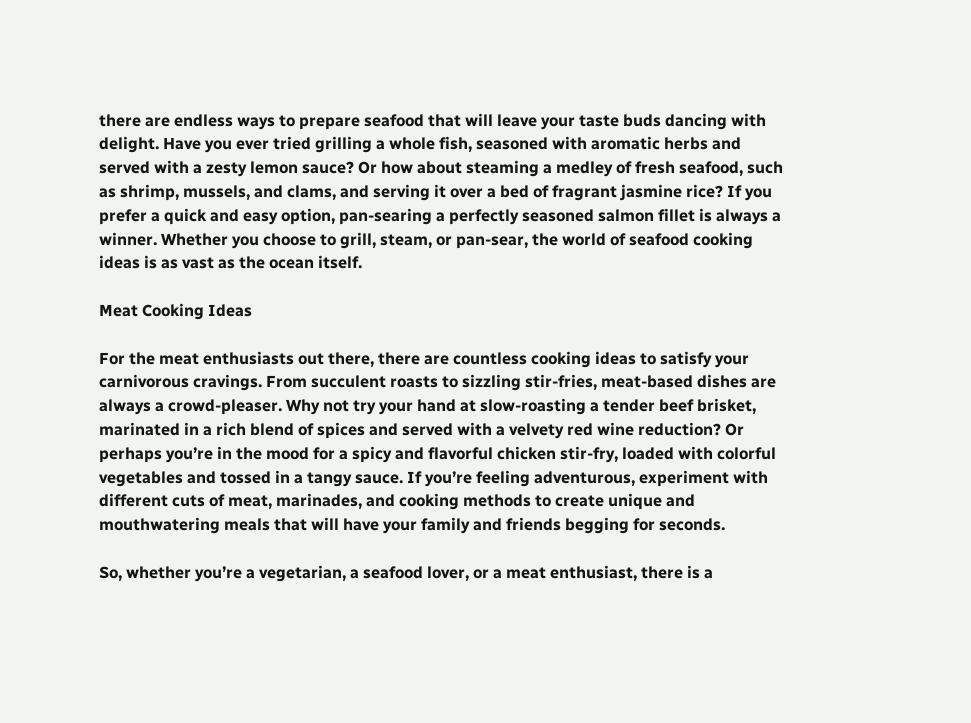there are endless ways to prepare seafood that will leave your taste buds dancing with delight. Have you ever tried grilling a whole fish, seasoned with aromatic herbs and served with a zesty lemon sauce? Or how about steaming a medley of fresh seafood, such as shrimp, mussels, and clams, and serving it over a bed of fragrant jasmine rice? If you prefer a quick and easy option, pan-searing a perfectly seasoned salmon fillet is always a winner. Whether you choose to grill, steam, or pan-sear, the world of seafood cooking ideas is as vast as the ocean itself.

Meat Cooking Ideas

For the meat enthusiasts out there, there are countless cooking ideas to satisfy your carnivorous cravings. From succulent roasts to sizzling stir-fries, meat-based dishes are always a crowd-pleaser. Why not try your hand at slow-roasting a tender beef brisket, marinated in a rich blend of spices and served with a velvety red wine reduction? Or perhaps you’re in the mood for a spicy and flavorful chicken stir-fry, loaded with colorful vegetables and tossed in a tangy sauce. If you’re feeling adventurous, experiment with different cuts of meat, marinades, and cooking methods to create unique and mouthwatering meals that will have your family and friends begging for seconds.

So, whether you’re a vegetarian, a seafood lover, or a meat enthusiast, there is a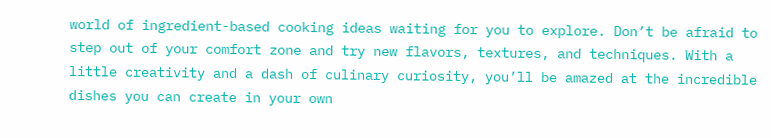world of ingredient-based cooking ideas waiting for you to explore. Don’t be afraid to step out of your comfort zone and try new flavors, textures, and techniques. With a little creativity and a dash of culinary curiosity, you’ll be amazed at the incredible dishes you can create in your own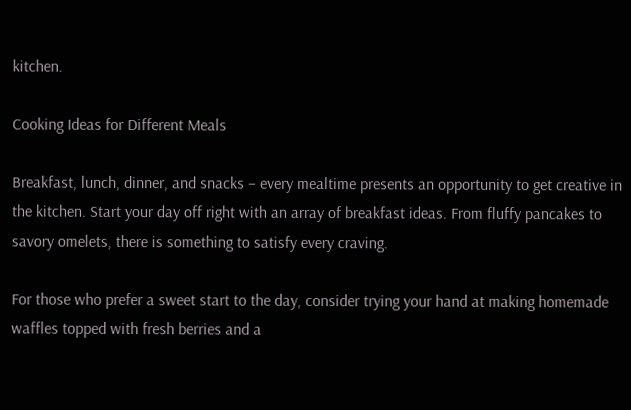kitchen.

Cooking Ideas for Different Meals

Breakfast, lunch, dinner, and snacks – every mealtime presents an opportunity to get creative in the kitchen. Start your day off right with an array of breakfast ideas. From fluffy pancakes to savory omelets, there is something to satisfy every craving.

For those who prefer a sweet start to the day, consider trying your hand at making homemade waffles topped with fresh berries and a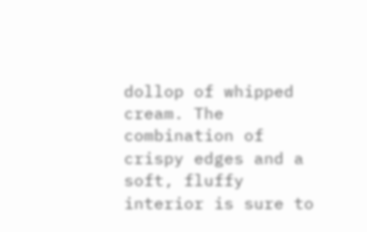dollop of whipped cream. The combination of crispy edges and a soft, fluffy interior is sure to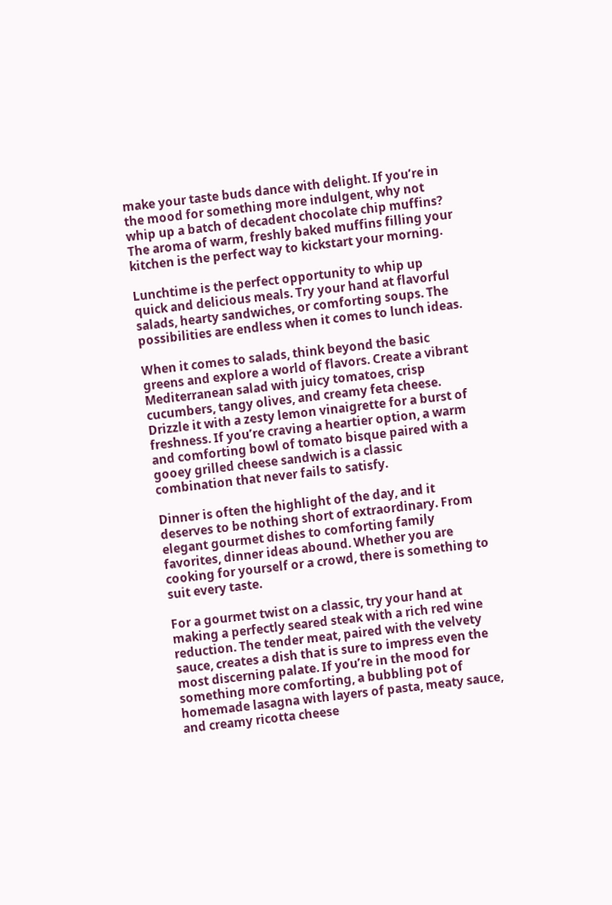make your taste buds dance with delight. If you’re in the mood for something more indulgent, why not whip up a batch of decadent chocolate chip muffins? The aroma of warm, freshly baked muffins filling your kitchen is the perfect way to kickstart your morning.

Lunchtime is the perfect opportunity to whip up quick and delicious meals. Try your hand at flavorful salads, hearty sandwiches, or comforting soups. The possibilities are endless when it comes to lunch ideas.

When it comes to salads, think beyond the basic greens and explore a world of flavors. Create a vibrant Mediterranean salad with juicy tomatoes, crisp cucumbers, tangy olives, and creamy feta cheese. Drizzle it with a zesty lemon vinaigrette for a burst of freshness. If you’re craving a heartier option, a warm and comforting bowl of tomato bisque paired with a gooey grilled cheese sandwich is a classic combination that never fails to satisfy.

Dinner is often the highlight of the day, and it deserves to be nothing short of extraordinary. From elegant gourmet dishes to comforting family favorites, dinner ideas abound. Whether you are cooking for yourself or a crowd, there is something to suit every taste.

For a gourmet twist on a classic, try your hand at making a perfectly seared steak with a rich red wine reduction. The tender meat, paired with the velvety sauce, creates a dish that is sure to impress even the most discerning palate. If you’re in the mood for something more comforting, a bubbling pot of homemade lasagna with layers of pasta, meaty sauce, and creamy ricotta cheese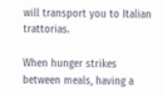will transport you to Italian trattorias.

When hunger strikes between meals, having a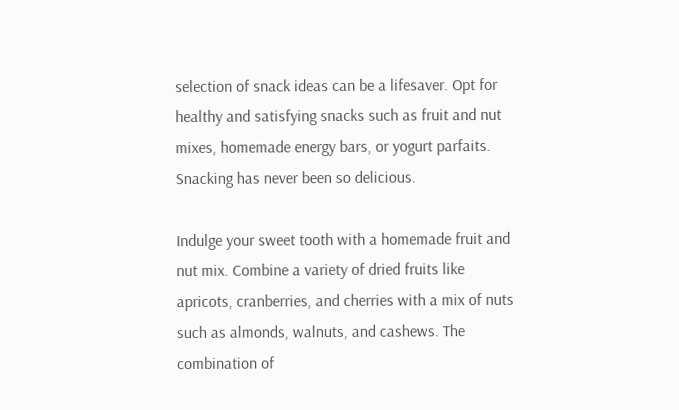selection of snack ideas can be a lifesaver. Opt for healthy and satisfying snacks such as fruit and nut mixes, homemade energy bars, or yogurt parfaits. Snacking has never been so delicious.

Indulge your sweet tooth with a homemade fruit and nut mix. Combine a variety of dried fruits like apricots, cranberries, and cherries with a mix of nuts such as almonds, walnuts, and cashews. The combination of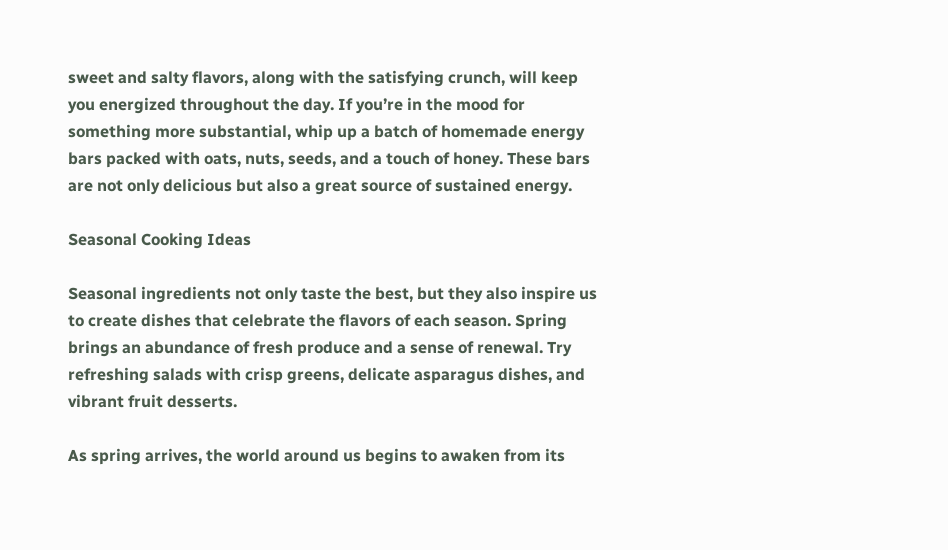sweet and salty flavors, along with the satisfying crunch, will keep you energized throughout the day. If you’re in the mood for something more substantial, whip up a batch of homemade energy bars packed with oats, nuts, seeds, and a touch of honey. These bars are not only delicious but also a great source of sustained energy.

Seasonal Cooking Ideas

Seasonal ingredients not only taste the best, but they also inspire us to create dishes that celebrate the flavors of each season. Spring brings an abundance of fresh produce and a sense of renewal. Try refreshing salads with crisp greens, delicate asparagus dishes, and vibrant fruit desserts.

As spring arrives, the world around us begins to awaken from its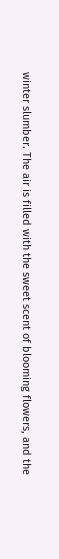winter slumber. The air is filled with the sweet scent of blooming flowers, and the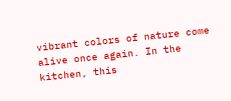vibrant colors of nature come alive once again. In the kitchen, this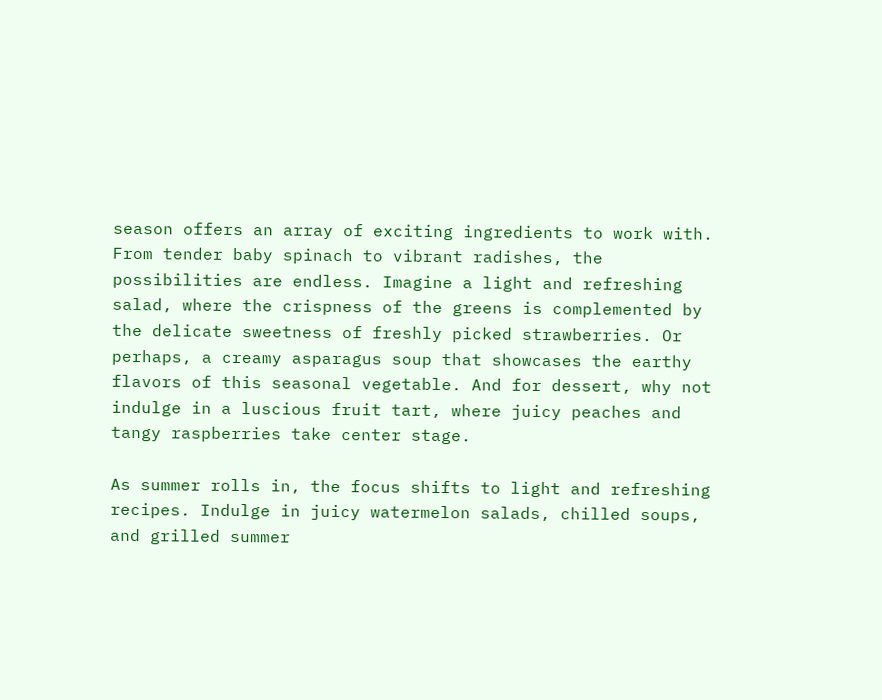season offers an array of exciting ingredients to work with. From tender baby spinach to vibrant radishes, the possibilities are endless. Imagine a light and refreshing salad, where the crispness of the greens is complemented by the delicate sweetness of freshly picked strawberries. Or perhaps, a creamy asparagus soup that showcases the earthy flavors of this seasonal vegetable. And for dessert, why not indulge in a luscious fruit tart, where juicy peaches and tangy raspberries take center stage.

As summer rolls in, the focus shifts to light and refreshing recipes. Indulge in juicy watermelon salads, chilled soups, and grilled summer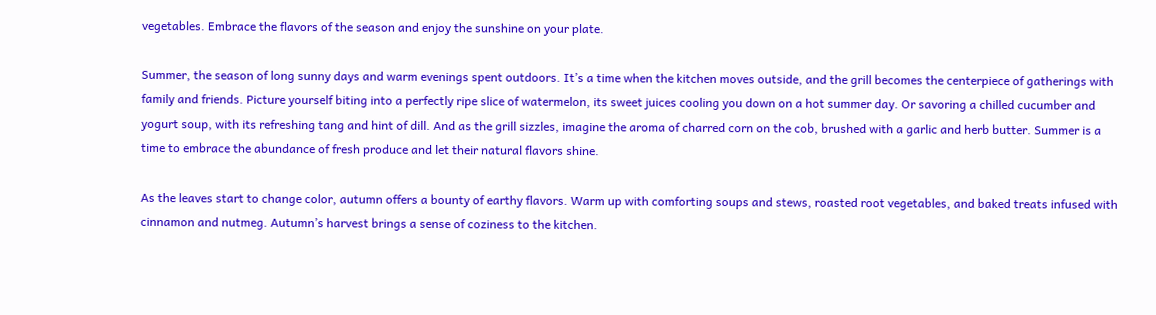vegetables. Embrace the flavors of the season and enjoy the sunshine on your plate.

Summer, the season of long sunny days and warm evenings spent outdoors. It’s a time when the kitchen moves outside, and the grill becomes the centerpiece of gatherings with family and friends. Picture yourself biting into a perfectly ripe slice of watermelon, its sweet juices cooling you down on a hot summer day. Or savoring a chilled cucumber and yogurt soup, with its refreshing tang and hint of dill. And as the grill sizzles, imagine the aroma of charred corn on the cob, brushed with a garlic and herb butter. Summer is a time to embrace the abundance of fresh produce and let their natural flavors shine.

As the leaves start to change color, autumn offers a bounty of earthy flavors. Warm up with comforting soups and stews, roasted root vegetables, and baked treats infused with cinnamon and nutmeg. Autumn’s harvest brings a sense of coziness to the kitchen.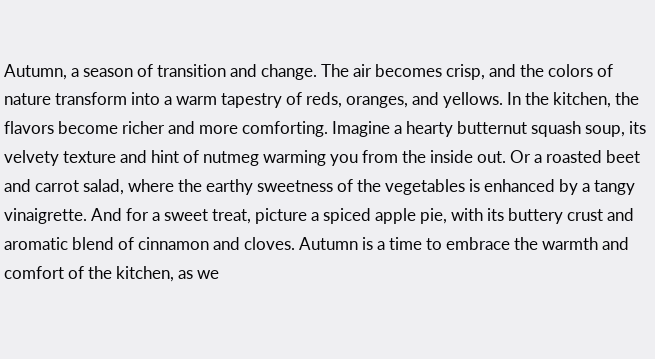Autumn, a season of transition and change. The air becomes crisp, and the colors of nature transform into a warm tapestry of reds, oranges, and yellows. In the kitchen, the flavors become richer and more comforting. Imagine a hearty butternut squash soup, its velvety texture and hint of nutmeg warming you from the inside out. Or a roasted beet and carrot salad, where the earthy sweetness of the vegetables is enhanced by a tangy vinaigrette. And for a sweet treat, picture a spiced apple pie, with its buttery crust and aromatic blend of cinnamon and cloves. Autumn is a time to embrace the warmth and comfort of the kitchen, as we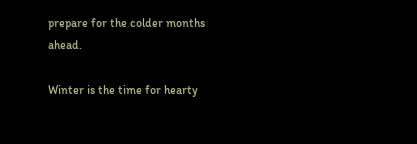prepare for the colder months ahead.

Winter is the time for hearty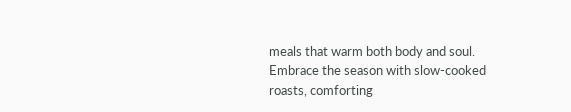meals that warm both body and soul. Embrace the season with slow-cooked roasts, comforting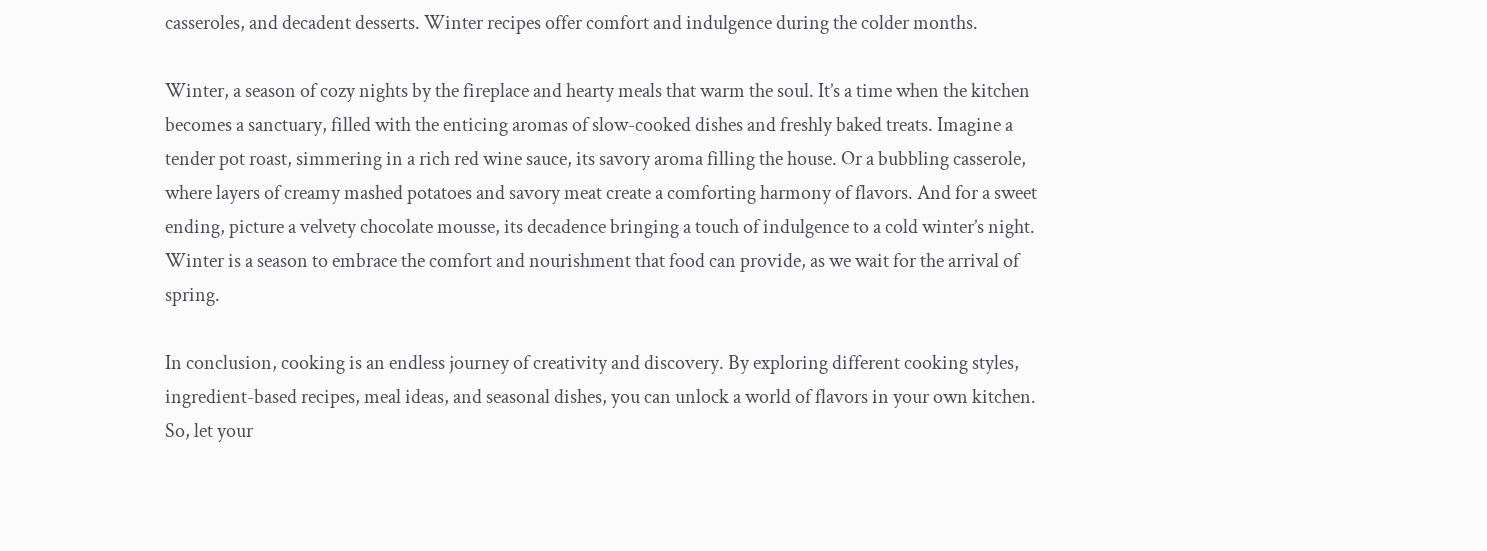casseroles, and decadent desserts. Winter recipes offer comfort and indulgence during the colder months.

Winter, a season of cozy nights by the fireplace and hearty meals that warm the soul. It’s a time when the kitchen becomes a sanctuary, filled with the enticing aromas of slow-cooked dishes and freshly baked treats. Imagine a tender pot roast, simmering in a rich red wine sauce, its savory aroma filling the house. Or a bubbling casserole, where layers of creamy mashed potatoes and savory meat create a comforting harmony of flavors. And for a sweet ending, picture a velvety chocolate mousse, its decadence bringing a touch of indulgence to a cold winter’s night. Winter is a season to embrace the comfort and nourishment that food can provide, as we wait for the arrival of spring.

In conclusion, cooking is an endless journey of creativity and discovery. By exploring different cooking styles, ingredient-based recipes, meal ideas, and seasonal dishes, you can unlock a world of flavors in your own kitchen. So, let your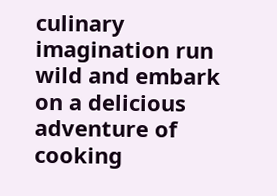culinary imagination run wild and embark on a delicious adventure of cooking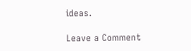ideas.

Leave a Comment